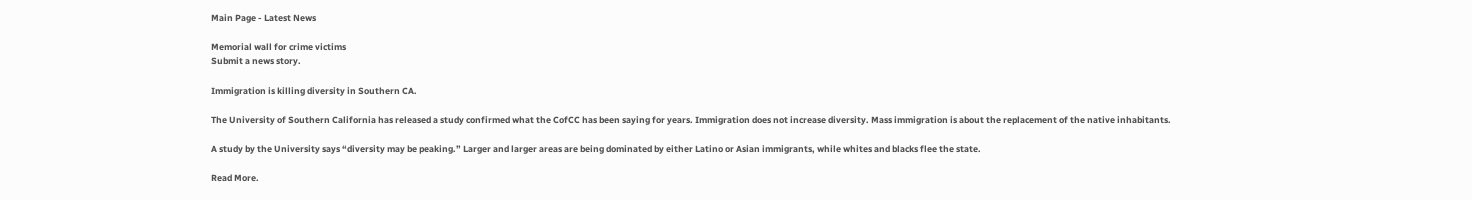Main Page - Latest News

Memorial wall for crime victims
Submit a news story.

Immigration is killing diversity in Southern CA.

The University of Southern California has released a study confirmed what the CofCC has been saying for years. Immigration does not increase diversity. Mass immigration is about the replacement of the native inhabitants.

A study by the University says “diversity may be peaking.” Larger and larger areas are being dominated by either Latino or Asian immigrants, while whites and blacks flee the state.

Read More.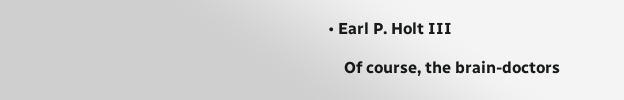• Earl P. Holt III

    Of course, the brain-doctors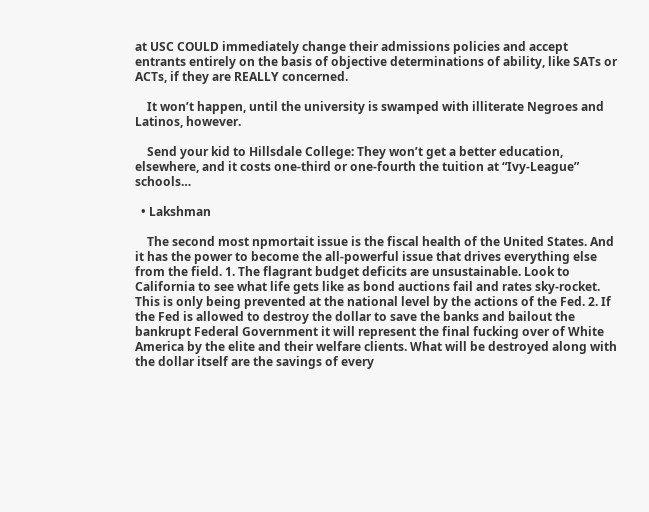at USC COULD immediately change their admissions policies and accept entrants entirely on the basis of objective determinations of ability, like SATs or ACTs, if they are REALLY concerned.

    It won’t happen, until the university is swamped with illiterate Negroes and Latinos, however.

    Send your kid to Hillsdale College: They won’t get a better education, elsewhere, and it costs one-third or one-fourth the tuition at “Ivy-League” schools…

  • Lakshman

    The second most npmortait issue is the fiscal health of the United States. And it has the power to become the all-powerful issue that drives everything else from the field. 1. The flagrant budget deficits are unsustainable. Look to California to see what life gets like as bond auctions fail and rates sky-rocket. This is only being prevented at the national level by the actions of the Fed. 2. If the Fed is allowed to destroy the dollar to save the banks and bailout the bankrupt Federal Government it will represent the final fucking over of White America by the elite and their welfare clients. What will be destroyed along with the dollar itself are the savings of every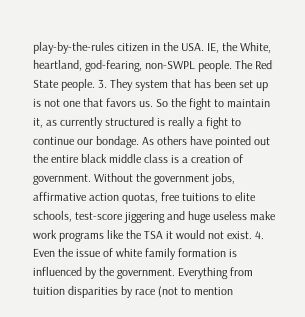play-by-the-rules citizen in the USA. IE, the White, heartland, god-fearing, non-SWPL people. The Red State people. 3. They system that has been set up is not one that favors us. So the fight to maintain it, as currently structured is really a fight to continue our bondage. As others have pointed out the entire black middle class is a creation of government. Without the government jobs, affirmative action quotas, free tuitions to elite schools, test-score jiggering and huge useless make work programs like the TSA it would not exist. 4. Even the issue of white family formation is influenced by the government. Everything from tuition disparities by race (not to mention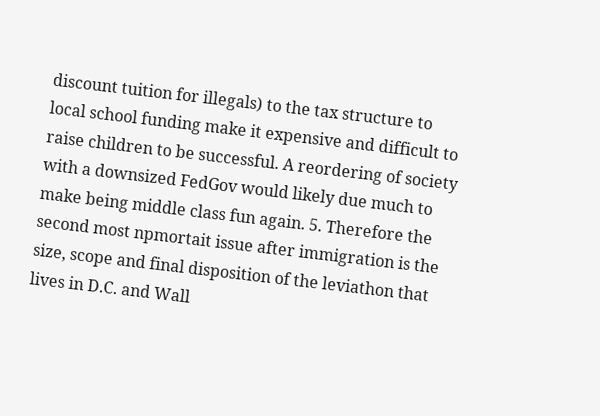discount tuition for illegals) to the tax structure to local school funding make it expensive and difficult to raise children to be successful. A reordering of society with a downsized FedGov would likely due much to make being middle class fun again. 5. Therefore the second most npmortait issue after immigration is the size, scope and final disposition of the leviathon that lives in D.C. and Wall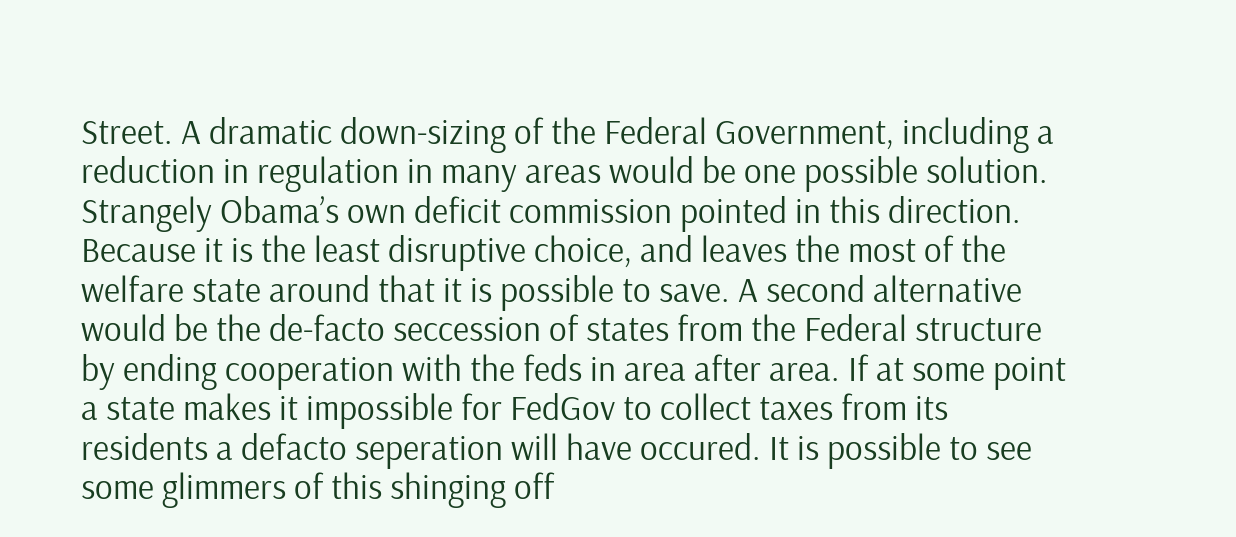Street. A dramatic down-sizing of the Federal Government, including a reduction in regulation in many areas would be one possible solution. Strangely Obama’s own deficit commission pointed in this direction. Because it is the least disruptive choice, and leaves the most of the welfare state around that it is possible to save. A second alternative would be the de-facto seccession of states from the Federal structure by ending cooperation with the feds in area after area. If at some point a state makes it impossible for FedGov to collect taxes from its residents a defacto seperation will have occured. It is possible to see some glimmers of this shinging off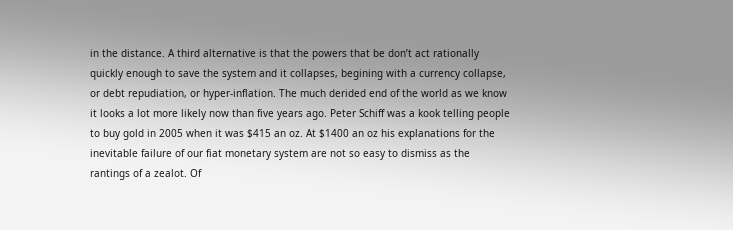in the distance. A third alternative is that the powers that be don’t act rationally quickly enough to save the system and it collapses, begining with a currency collapse, or debt repudiation, or hyper-inflation. The much derided end of the world as we know it looks a lot more likely now than five years ago. Peter Schiff was a kook telling people to buy gold in 2005 when it was $415 an oz. At $1400 an oz his explanations for the inevitable failure of our fiat monetary system are not so easy to dismiss as the rantings of a zealot. Of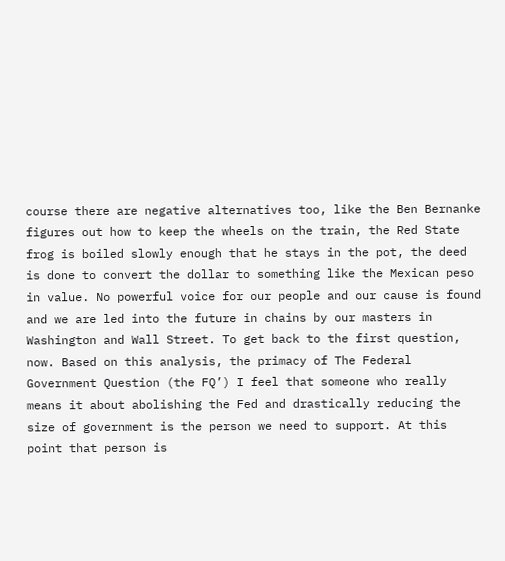course there are negative alternatives too, like the Ben Bernanke figures out how to keep the wheels on the train, the Red State frog is boiled slowly enough that he stays in the pot, the deed is done to convert the dollar to something like the Mexican peso in value. No powerful voice for our people and our cause is found and we are led into the future in chains by our masters in Washington and Wall Street. To get back to the first question, now. Based on this analysis, the primacy of The Federal Government Question (the FQ’) I feel that someone who really means it about abolishing the Fed and drastically reducing the size of government is the person we need to support. At this point that person is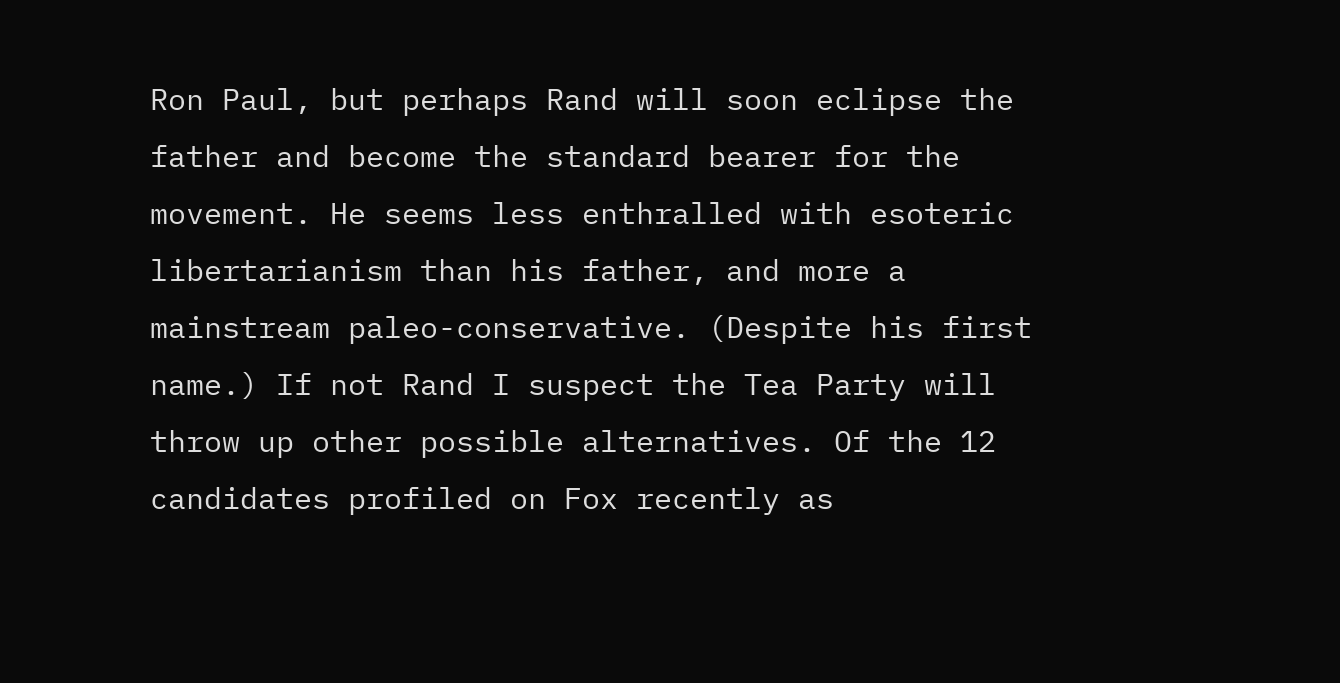Ron Paul, but perhaps Rand will soon eclipse the father and become the standard bearer for the movement. He seems less enthralled with esoteric libertarianism than his father, and more a mainstream paleo-conservative. (Despite his first name.) If not Rand I suspect the Tea Party will throw up other possible alternatives. Of the 12 candidates profiled on Fox recently as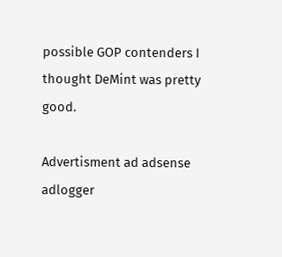possible GOP contenders I thought DeMint was pretty good.

Advertisment ad adsense adlogger